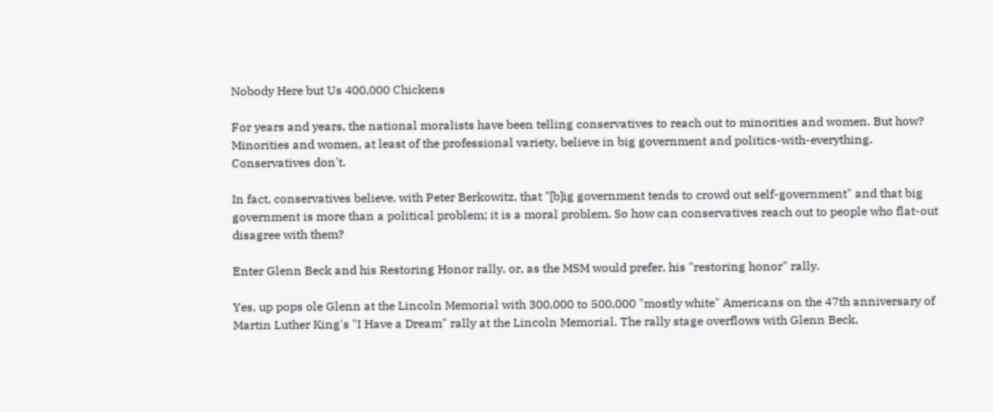Nobody Here but Us 400,000 Chickens

For years and years, the national moralists have been telling conservatives to reach out to minorities and women. But how? Minorities and women, at least of the professional variety, believe in big government and politics-with-everything. Conservatives don't.

In fact, conservatives believe, with Peter Berkowitz, that "[b]ig government tends to crowd out self-government" and that big government is more than a political problem; it is a moral problem. So how can conservatives reach out to people who flat-out disagree with them?

Enter Glenn Beck and his Restoring Honor rally, or, as the MSM would prefer, his "restoring honor" rally.

Yes, up pops ole Glenn at the Lincoln Memorial with 300,000 to 500,000 "mostly white" Americans on the 47th anniversary of Martin Luther King's "I Have a Dream" rally at the Lincoln Memorial. The rally stage overflows with Glenn Beck,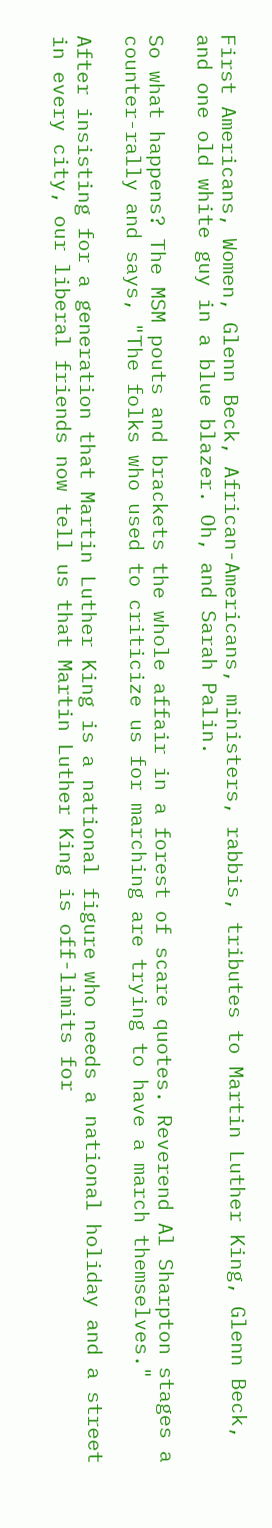First Americans, Women, Glenn Beck, African-Americans, ministers, rabbis, tributes to Martin Luther King, Glenn Beck, and one old white guy in a blue blazer. Oh, and Sarah Palin.

So what happens? The MSM pouts and brackets the whole affair in a forest of scare quotes. Reverend Al Sharpton stages a counter-rally and says, "The folks who used to criticize us for marching are trying to have a march themselves."

After insisting for a generation that Martin Luther King is a national figure who needs a national holiday and a street in every city, our liberal friends now tell us that Martin Luther King is off-limits for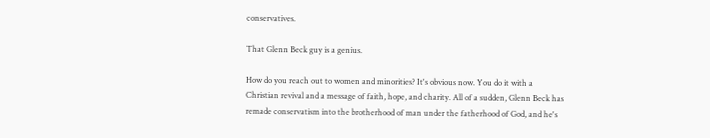conservatives.

That Glenn Beck guy is a genius.

How do you reach out to women and minorities? It's obvious now. You do it with a Christian revival and a message of faith, hope, and charity. All of a sudden, Glenn Beck has remade conservatism into the brotherhood of man under the fatherhood of God, and he's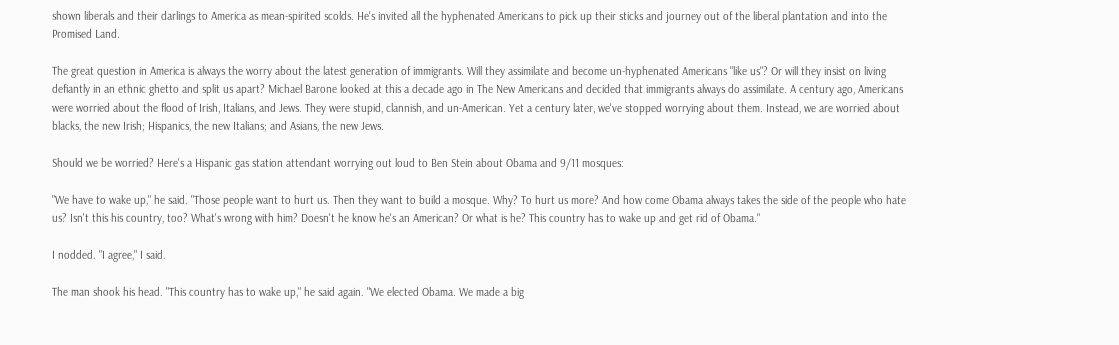shown liberals and their darlings to America as mean-spirited scolds. He's invited all the hyphenated Americans to pick up their sticks and journey out of the liberal plantation and into the Promised Land.

The great question in America is always the worry about the latest generation of immigrants. Will they assimilate and become un-hyphenated Americans "like us"? Or will they insist on living defiantly in an ethnic ghetto and split us apart? Michael Barone looked at this a decade ago in The New Americans and decided that immigrants always do assimilate. A century ago, Americans were worried about the flood of Irish, Italians, and Jews. They were stupid, clannish, and un-American. Yet a century later, we've stopped worrying about them. Instead, we are worried about blacks, the new Irish; Hispanics, the new Italians; and Asians, the new Jews.

Should we be worried? Here's a Hispanic gas station attendant worrying out loud to Ben Stein about Obama and 9/11 mosques:

"We have to wake up," he said. "Those people want to hurt us. Then they want to build a mosque. Why? To hurt us more? And how come Obama always takes the side of the people who hate us? Isn't this his country, too? What's wrong with him? Doesn't he know he's an American? Or what is he? This country has to wake up and get rid of Obama."

I nodded. "I agree," I said.

The man shook his head. "This country has to wake up," he said again. "We elected Obama. We made a big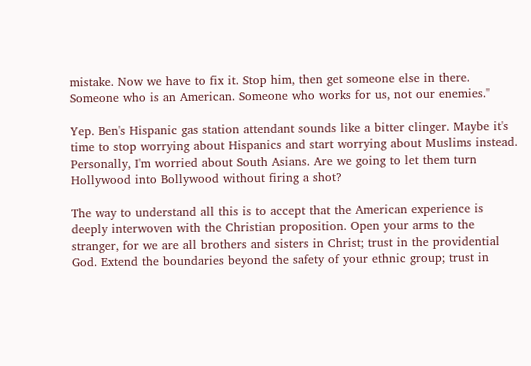mistake. Now we have to fix it. Stop him, then get someone else in there. Someone who is an American. Someone who works for us, not our enemies."

Yep. Ben's Hispanic gas station attendant sounds like a bitter clinger. Maybe it's time to stop worrying about Hispanics and start worrying about Muslims instead. Personally, I'm worried about South Asians. Are we going to let them turn Hollywood into Bollywood without firing a shot?

The way to understand all this is to accept that the American experience is deeply interwoven with the Christian proposition. Open your arms to the stranger, for we are all brothers and sisters in Christ; trust in the providential God. Extend the boundaries beyond the safety of your ethnic group; trust in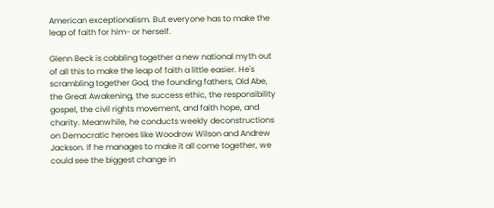American exceptionalism. But everyone has to make the leap of faith for him- or herself.

Glenn Beck is cobbling together a new national myth out of all this to make the leap of faith a little easier. He's scrambling together God, the founding fathers, Old Abe, the Great Awakening, the success ethic, the responsibility gospel, the civil rights movement, and faith hope, and charity. Meanwhile, he conducts weekly deconstructions on Democratic heroes like Woodrow Wilson and Andrew Jackson. If he manages to make it all come together, we could see the biggest change in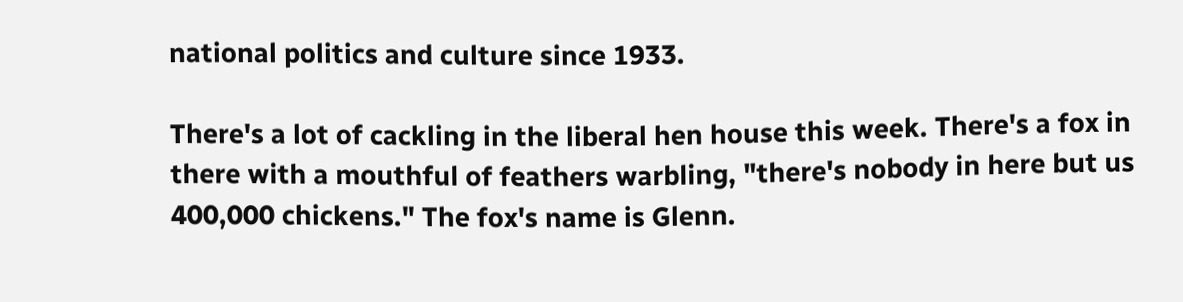national politics and culture since 1933.

There's a lot of cackling in the liberal hen house this week. There's a fox in there with a mouthful of feathers warbling, "there's nobody in here but us 400,000 chickens." The fox's name is Glenn.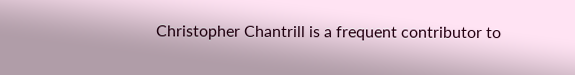Christopher Chantrill is a frequent contributor to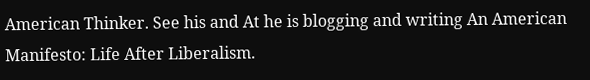American Thinker. See his and At he is blogging and writing An American Manifesto: Life After Liberalism.